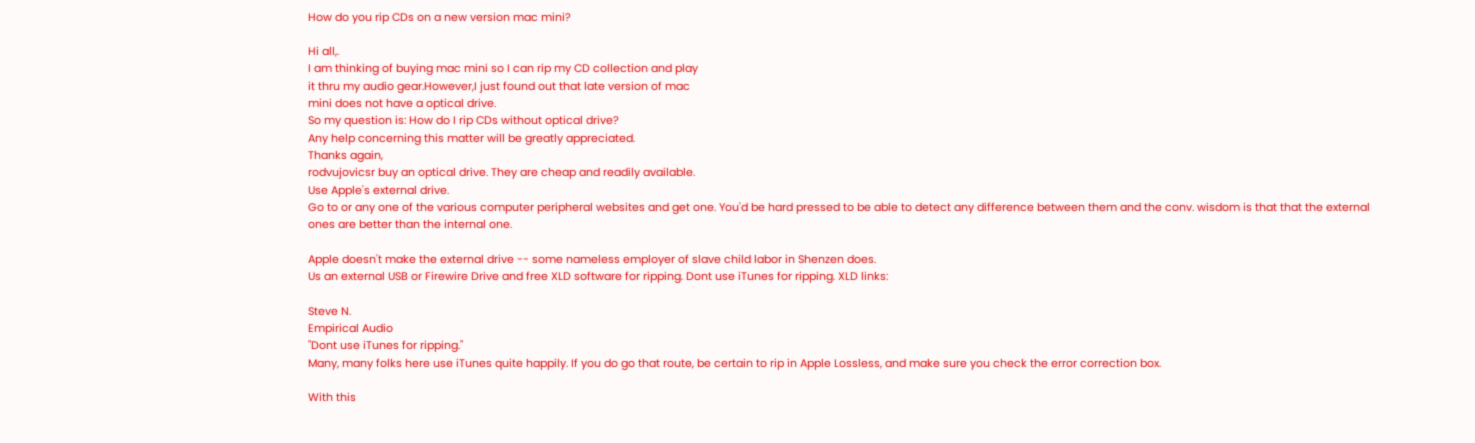How do you rip CDs on a new version mac mini?

Hi all,.
I am thinking of buying mac mini so I can rip my CD collection and play
it thru my audio gear.However,I just found out that late version of mac
mini does not have a optical drive.
So my question is: How do I rip CDs without optical drive?
Any help concerning this matter will be greatly appreciated.
Thanks again,
rodvujovicsr buy an optical drive. They are cheap and readily available.
Use Apple's external drive.
Go to or any one of the various computer peripheral websites and get one. You'd be hard pressed to be able to detect any difference between them and the conv. wisdom is that that the external ones are better than the internal one.

Apple doesn't make the external drive -- some nameless employer of slave child labor in Shenzen does.
Us an external USB or Firewire Drive and free XLD software for ripping. Dont use iTunes for ripping. XLD links:

Steve N.
Empirical Audio
"Dont use iTunes for ripping."
Many, many folks here use iTunes quite happily. If you do go that route, be certain to rip in Apple Lossless, and make sure you check the error correction box.

With this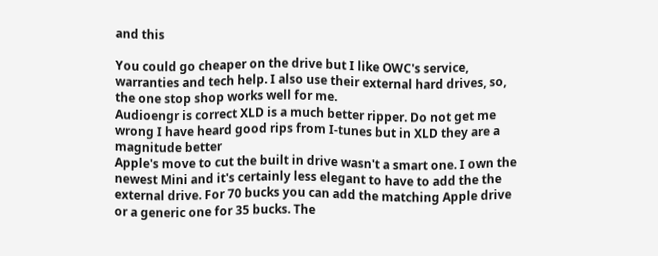and this

You could go cheaper on the drive but I like OWC's service, warranties and tech help. I also use their external hard drives, so, the one stop shop works well for me.
Audioengr is correct XLD is a much better ripper. Do not get me wrong I have heard good rips from I-tunes but in XLD they are a magnitude better
Apple's move to cut the built in drive wasn't a smart one. I own the newest Mini and it's certainly less elegant to have to add the the external drive. For 70 bucks you can add the matching Apple drive or a generic one for 35 bucks. The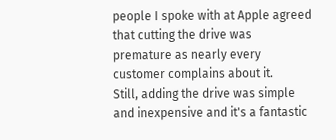people I spoke with at Apple agreed that cutting the drive was premature as nearly every customer complains about it.
Still, adding the drive was simple and inexpensive and it's a fantastic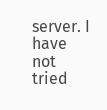server. I have not tried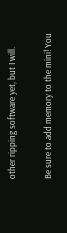other ripping software yet, but I will.

Be sure to add memory to the mini! You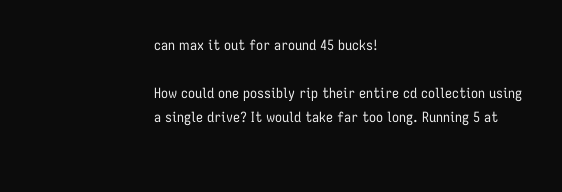can max it out for around 45 bucks!

How could one possibly rip their entire cd collection using a single drive? It would take far too long. Running 5 at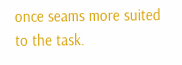once seams more suited to the task.